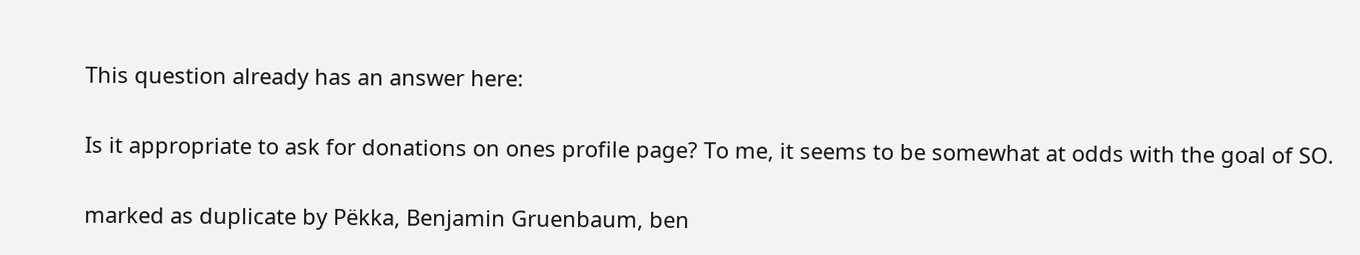This question already has an answer here:

Is it appropriate to ask for donations on ones profile page? To me, it seems to be somewhat at odds with the goal of SO.

marked as duplicate by Pëkka, Benjamin Gruenbaum, ben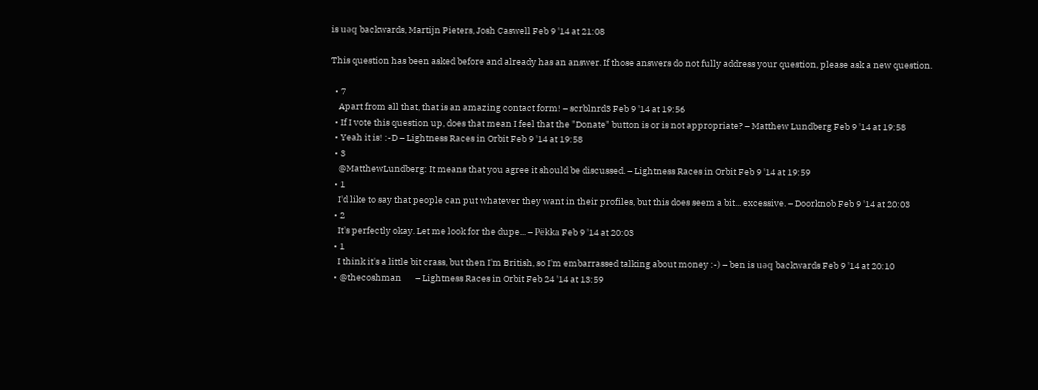is uǝq backwards, Martijn Pieters, Josh Caswell Feb 9 '14 at 21:08

This question has been asked before and already has an answer. If those answers do not fully address your question, please ask a new question.

  • 7
    Apart from all that, that is an amazing contact form! – scrblnrd3 Feb 9 '14 at 19:56
  • If I vote this question up, does that mean I feel that the "Donate" button is or is not appropriate? – Matthew Lundberg Feb 9 '14 at 19:58
  • Yeah it is! :-D – Lightness Races in Orbit Feb 9 '14 at 19:58
  • 3
    @MatthewLundberg: It means that you agree it should be discussed. – Lightness Races in Orbit Feb 9 '14 at 19:59
  • 1
    I'd like to say that people can put whatever they want in their profiles, but this does seem a bit... excessive. – Doorknob Feb 9 '14 at 20:03
  • 2
    It's perfectly okay. Let me look for the dupe... – Pëkka Feb 9 '14 at 20:03
  • 1
    I think it's a little bit crass, but then I'm British, so I'm embarrassed talking about money :-) – ben is uǝq backwards Feb 9 '14 at 20:10
  • @thecoshman       – Lightness Races in Orbit Feb 24 '14 at 13:59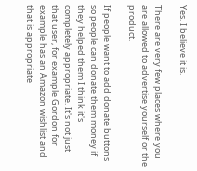Yes. I believe it is.

There are very few places where you are allowed to advertise yourself or the product.

If people want to add donate buttons so people can donate them money if they helped them I think it's completely appropriate. It's not just that user, for example Gordon for example has an Amazon wishlist and that is appropriate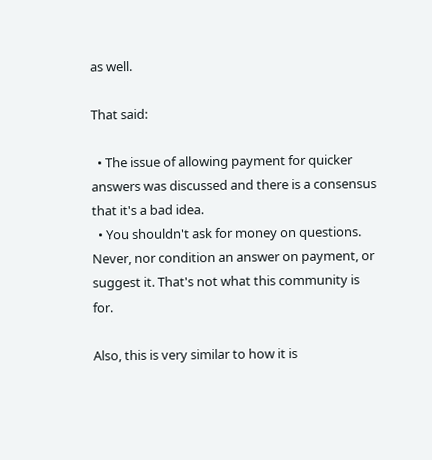as well.

That said:

  • The issue of allowing payment for quicker answers was discussed and there is a consensus that it's a bad idea.
  • You shouldn't ask for money on questions. Never, nor condition an answer on payment, or suggest it. That's not what this community is for.

Also, this is very similar to how it is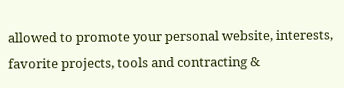allowed to promote your personal website, interests, favorite projects, tools and contracting &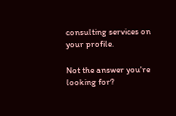consulting services on your profile.

Not the answer you're looking for?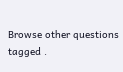Browse other questions tagged .